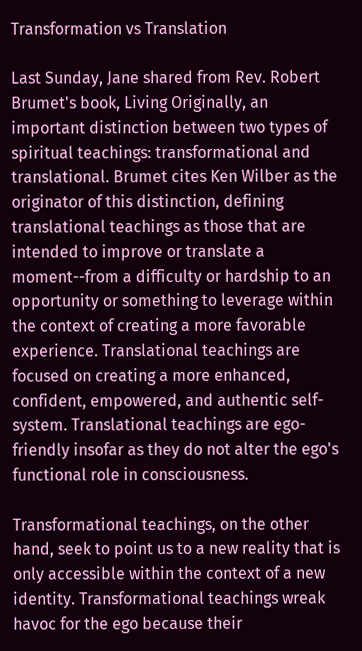Transformation vs Translation

Last Sunday, Jane shared from Rev. Robert Brumet's book, Living Originally, an important distinction between two types of spiritual teachings: transformational and translational. Brumet cites Ken Wilber as the originator of this distinction, defining translational teachings as those that are intended to improve or translate a moment--from a difficulty or hardship to an opportunity or something to leverage within the context of creating a more favorable experience. Translational teachings are focused on creating a more enhanced, confident, empowered, and authentic self-system. Translational teachings are ego-friendly insofar as they do not alter the ego's functional role in consciousness.

Transformational teachings, on the other hand, seek to point us to a new reality that is only accessible within the context of a new identity. Transformational teachings wreak havoc for the ego because their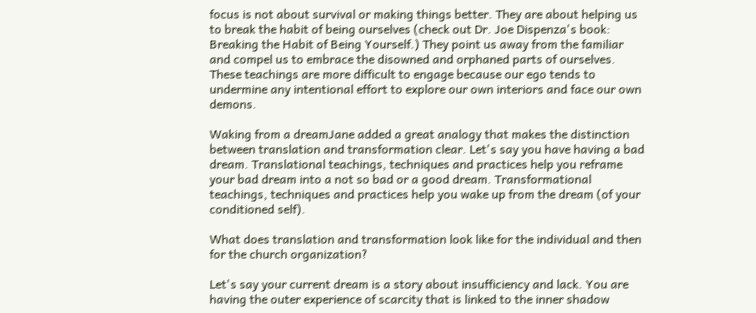focus is not about survival or making things better. They are about helping us to break the habit of being ourselves (check out Dr. Joe Dispenza's book: Breaking the Habit of Being Yourself.) They point us away from the familiar and compel us to embrace the disowned and orphaned parts of ourselves. These teachings are more difficult to engage because our ego tends to undermine any intentional effort to explore our own interiors and face our own demons.

Waking from a dreamJane added a great analogy that makes the distinction between translation and transformation clear. Let's say you have having a bad dream. Translational teachings, techniques and practices help you reframe your bad dream into a not so bad or a good dream. Transformational teachings, techniques and practices help you wake up from the dream (of your conditioned self).

What does translation and transformation look like for the individual and then for the church organization?

Let's say your current dream is a story about insufficiency and lack. You are having the outer experience of scarcity that is linked to the inner shadow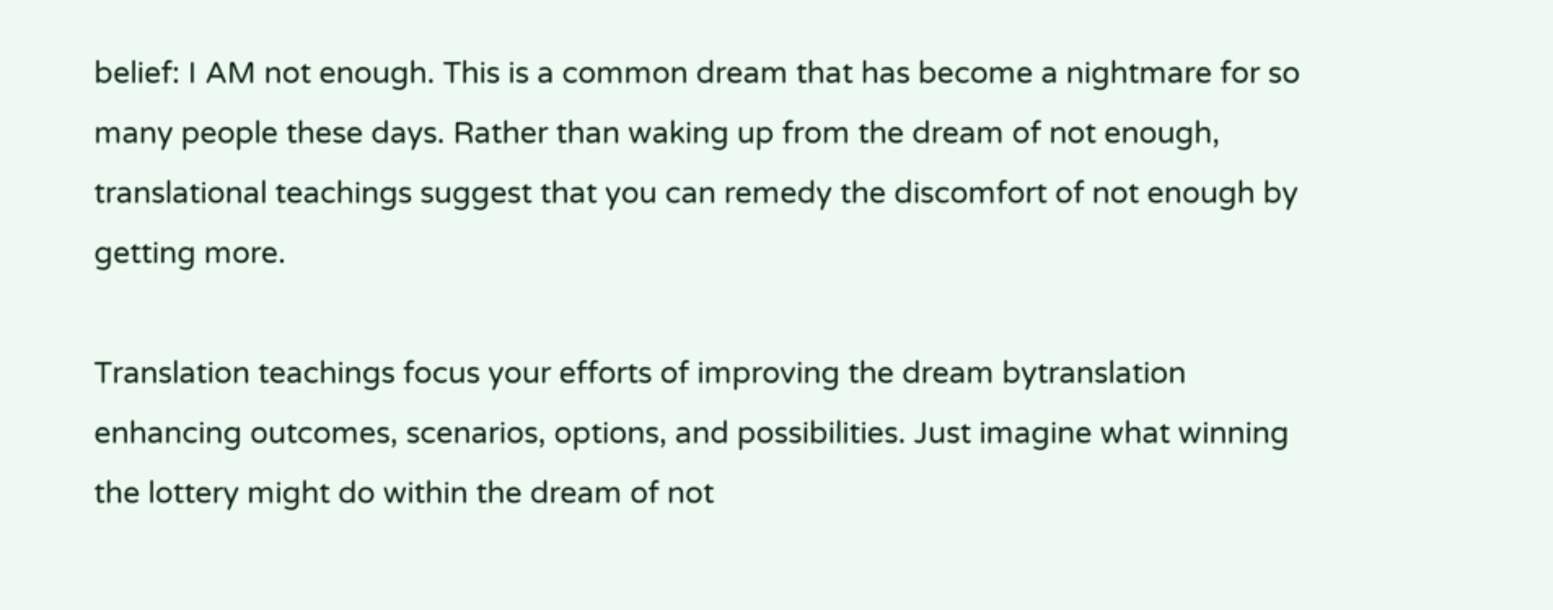belief: I AM not enough. This is a common dream that has become a nightmare for so many people these days. Rather than waking up from the dream of not enough, translational teachings suggest that you can remedy the discomfort of not enough by getting more.

Translation teachings focus your efforts of improving the dream bytranslation enhancing outcomes, scenarios, options, and possibilities. Just imagine what winning the lottery might do within the dream of not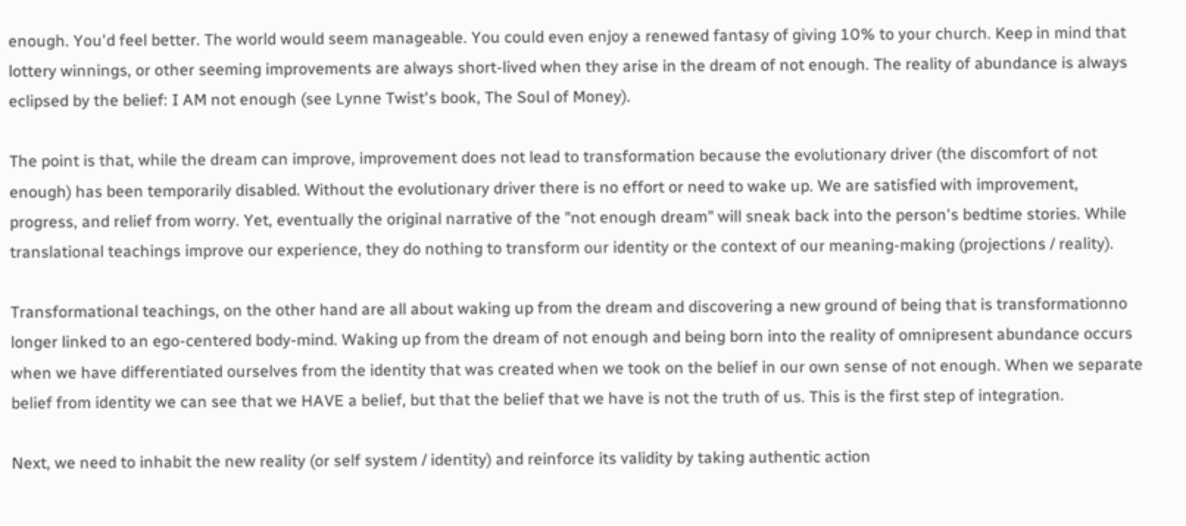enough. You'd feel better. The world would seem manageable. You could even enjoy a renewed fantasy of giving 10% to your church. Keep in mind that lottery winnings, or other seeming improvements are always short-lived when they arise in the dream of not enough. The reality of abundance is always eclipsed by the belief: I AM not enough (see Lynne Twist's book, The Soul of Money).

The point is that, while the dream can improve, improvement does not lead to transformation because the evolutionary driver (the discomfort of not enough) has been temporarily disabled. Without the evolutionary driver there is no effort or need to wake up. We are satisfied with improvement, progress, and relief from worry. Yet, eventually the original narrative of the "not enough dream" will sneak back into the person's bedtime stories. While translational teachings improve our experience, they do nothing to transform our identity or the context of our meaning-making (projections / reality).

Transformational teachings, on the other hand are all about waking up from the dream and discovering a new ground of being that is transformationno longer linked to an ego-centered body-mind. Waking up from the dream of not enough and being born into the reality of omnipresent abundance occurs when we have differentiated ourselves from the identity that was created when we took on the belief in our own sense of not enough. When we separate belief from identity we can see that we HAVE a belief, but that the belief that we have is not the truth of us. This is the first step of integration.

Next, we need to inhabit the new reality (or self system / identity) and reinforce its validity by taking authentic action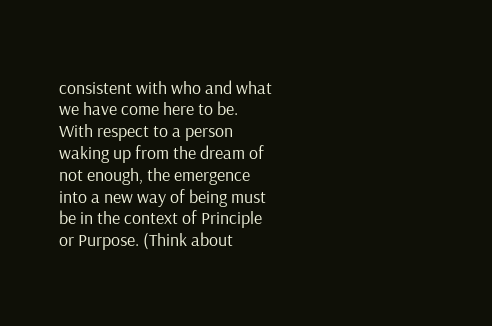consistent with who and what we have come here to be. With respect to a person waking up from the dream of not enough, the emergence into a new way of being must be in the context of Principle or Purpose. (Think about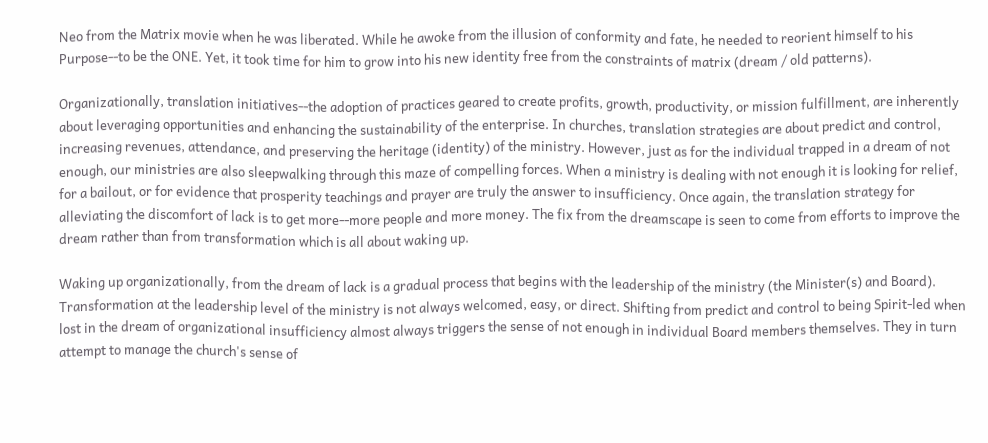Neo from the Matrix movie when he was liberated. While he awoke from the illusion of conformity and fate, he needed to reorient himself to his Purpose--to be the ONE. Yet, it took time for him to grow into his new identity free from the constraints of matrix (dream / old patterns).

Organizationally, translation initiatives--the adoption of practices geared to create profits, growth, productivity, or mission fulfillment, are inherently about leveraging opportunities and enhancing the sustainability of the enterprise. In churches, translation strategies are about predict and control, increasing revenues, attendance, and preserving the heritage (identity) of the ministry. However, just as for the individual trapped in a dream of not enough, our ministries are also sleepwalking through this maze of compelling forces. When a ministry is dealing with not enough it is looking for relief, for a bailout, or for evidence that prosperity teachings and prayer are truly the answer to insufficiency. Once again, the translation strategy for alleviating the discomfort of lack is to get more--more people and more money. The fix from the dreamscape is seen to come from efforts to improve the dream rather than from transformation which is all about waking up.

Waking up organizationally, from the dream of lack is a gradual process that begins with the leadership of the ministry (the Minister(s) and Board). Transformation at the leadership level of the ministry is not always welcomed, easy, or direct. Shifting from predict and control to being Spirit-led when lost in the dream of organizational insufficiency almost always triggers the sense of not enough in individual Board members themselves. They in turn attempt to manage the church's sense of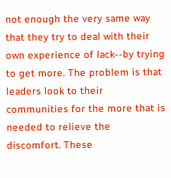not enough the very same way that they try to deal with their own experience of lack--by trying to get more. The problem is that leaders look to their communities for the more that is needed to relieve the discomfort. These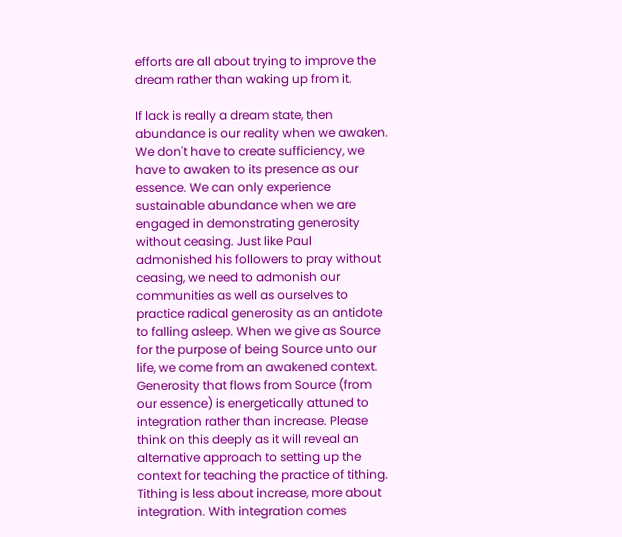efforts are all about trying to improve the dream rather than waking up from it.

If lack is really a dream state, then abundance is our reality when we awaken. We don't have to create sufficiency, we have to awaken to its presence as our essence. We can only experience sustainable abundance when we are engaged in demonstrating generosity without ceasing. Just like Paul admonished his followers to pray without ceasing, we need to admonish our communities as well as ourselves to practice radical generosity as an antidote to falling asleep. When we give as Source for the purpose of being Source unto our life, we come from an awakened context. Generosity that flows from Source (from our essence) is energetically attuned to integration rather than increase. Please think on this deeply as it will reveal an alternative approach to setting up the context for teaching the practice of tithing. Tithing is less about increase, more about integration. With integration comes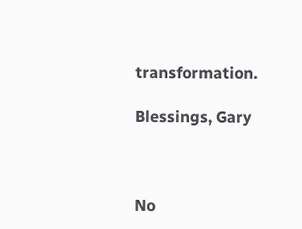transformation.

Blessings, Gary



No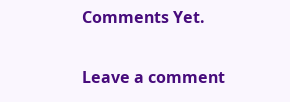Comments Yet.

Leave a comment